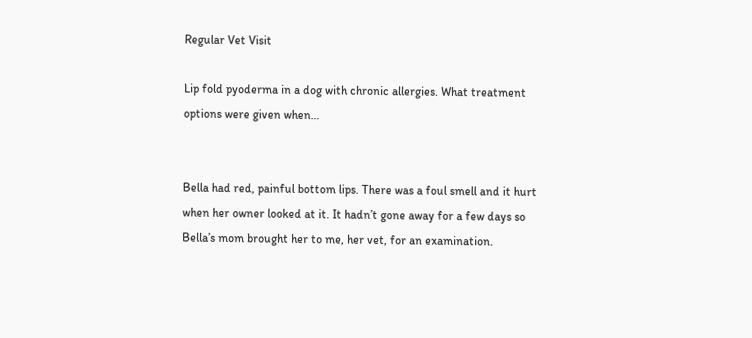Regular Vet Visit

Lip fold pyoderma in a dog with chronic allergies. What treatment options were given when…


Bella had red, painful bottom lips. There was a foul smell and it hurt when her owner looked at it. It hadn’t gone away for a few days so Bella’s mom brought her to me, her vet, for an examination.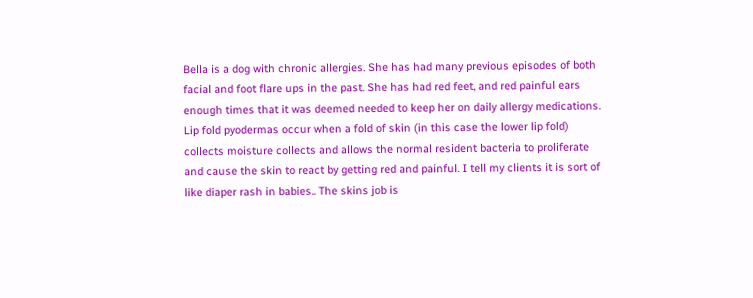Bella is a dog with chronic allergies. She has had many previous episodes of both facial and foot flare ups in the past. She has had red feet, and red painful ears enough times that it was deemed needed to keep her on daily allergy medications.
Lip fold pyodermas occur when a fold of skin (in this case the lower lip fold) collects moisture collects and allows the normal resident bacteria to proliferate and cause the skin to react by getting red and painful. I tell my clients it is sort of like diaper rash in babies.. The skins job is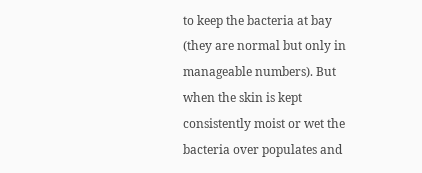to keep the bacteria at bay (they are normal but only in manageable numbers). But when the skin is kept consistently moist or wet the bacteria over populates and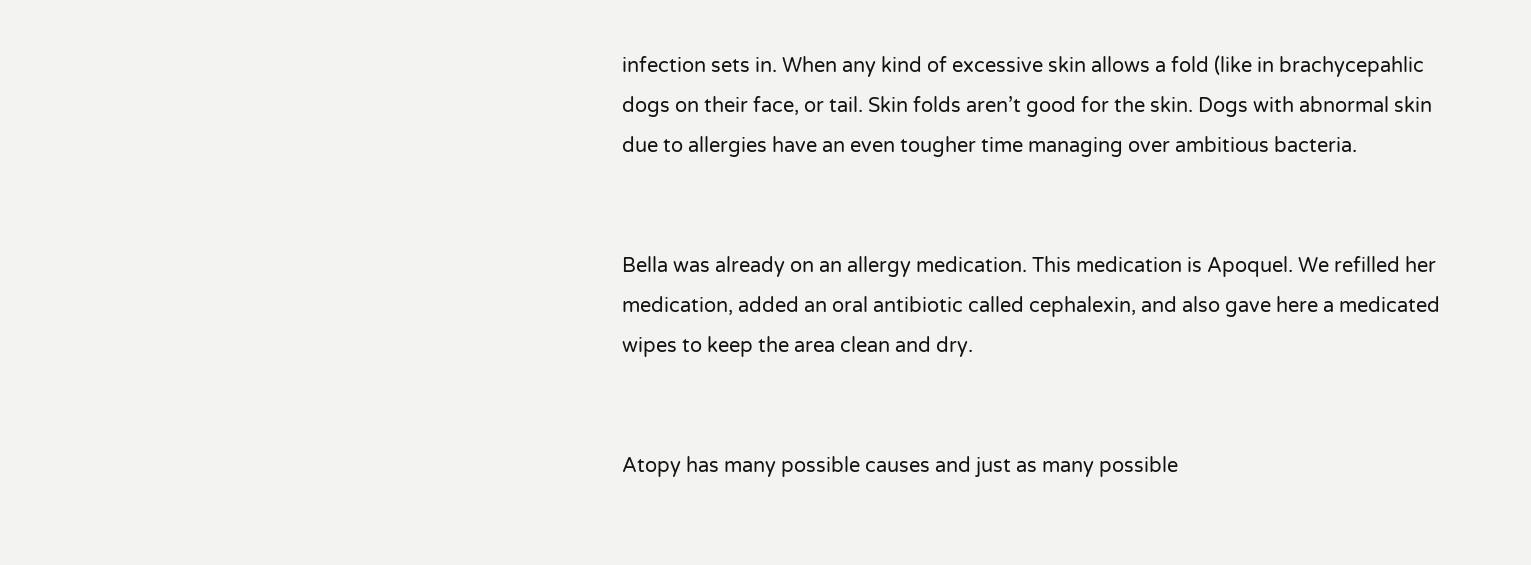infection sets in. When any kind of excessive skin allows a fold (like in brachycepahlic dogs on their face, or tail. Skin folds aren’t good for the skin. Dogs with abnormal skin due to allergies have an even tougher time managing over ambitious bacteria.


Bella was already on an allergy medication. This medication is Apoquel. We refilled her medication, added an oral antibiotic called cephalexin, and also gave here a medicated wipes to keep the area clean and dry.


Atopy has many possible causes and just as many possible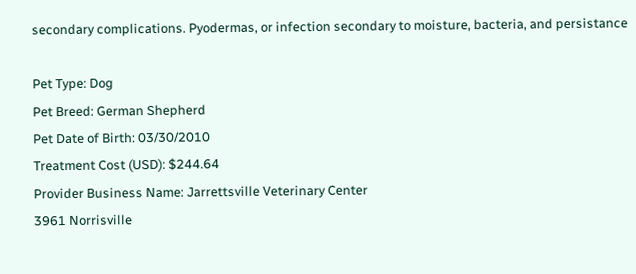secondary complications. Pyodermas, or infection secondary to moisture, bacteria, and persistance

Pet Type: Dog
Pet Breed: German Shepherd
Pet Date of Birth: 03/30/2010
Treatment Cost (USD): $244.64
Provider Business Name: Jarrettsville Veterinary Center
3961 Norrisville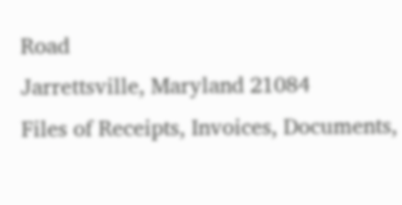Road
Jarrettsville, Maryland 21084
Files of Receipts, Invoices, Documents,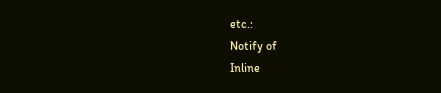etc.:
Notify of
Inline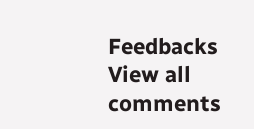Feedbacks
View all comments